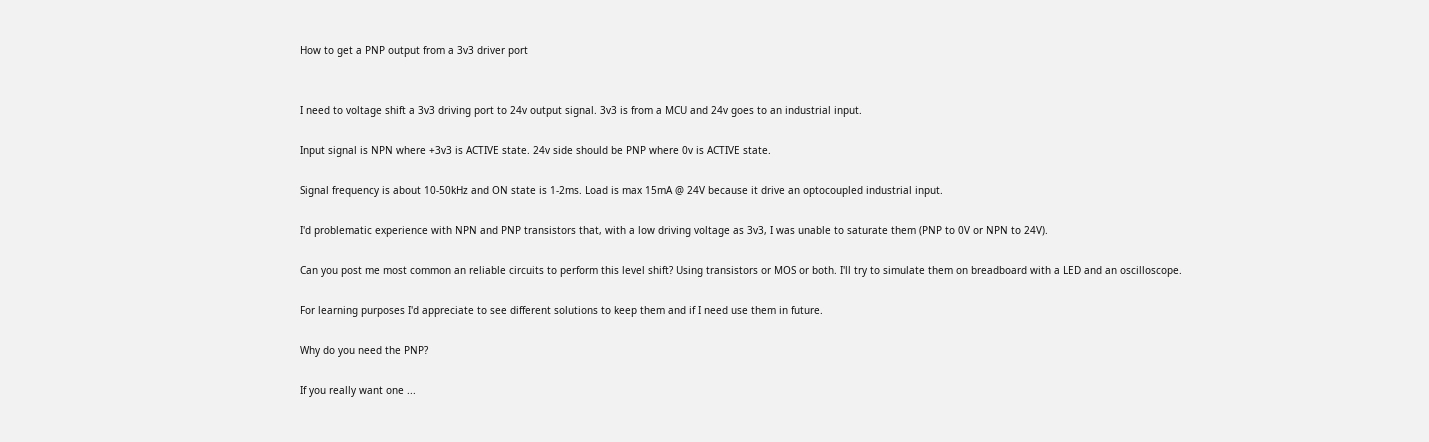How to get a PNP output from a 3v3 driver port


I need to voltage shift a 3v3 driving port to 24v output signal. 3v3 is from a MCU and 24v goes to an industrial input.

Input signal is NPN where +3v3 is ACTIVE state. 24v side should be PNP where 0v is ACTIVE state.

Signal frequency is about 10-50kHz and ON state is 1-2ms. Load is max 15mA @ 24V because it drive an optocoupled industrial input.

I'd problematic experience with NPN and PNP transistors that, with a low driving voltage as 3v3, I was unable to saturate them (PNP to 0V or NPN to 24V).

Can you post me most common an reliable circuits to perform this level shift? Using transistors or MOS or both. I'll try to simulate them on breadboard with a LED and an oscilloscope.

For learning purposes I'd appreciate to see different solutions to keep them and if I need use them in future.

Why do you need the PNP?

If you really want one ...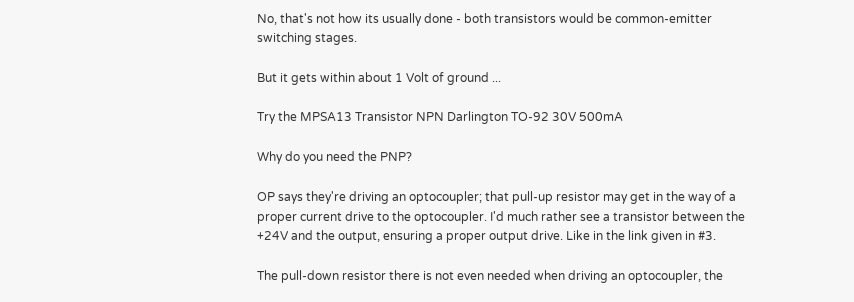No, that's not how its usually done - both transistors would be common-emitter switching stages.

But it gets within about 1 Volt of ground ...

Try the MPSA13 Transistor NPN Darlington TO-92 30V 500mA

Why do you need the PNP?

OP says they're driving an optocoupler; that pull-up resistor may get in the way of a proper current drive to the optocoupler. I'd much rather see a transistor between the +24V and the output, ensuring a proper output drive. Like in the link given in #3.

The pull-down resistor there is not even needed when driving an optocoupler, the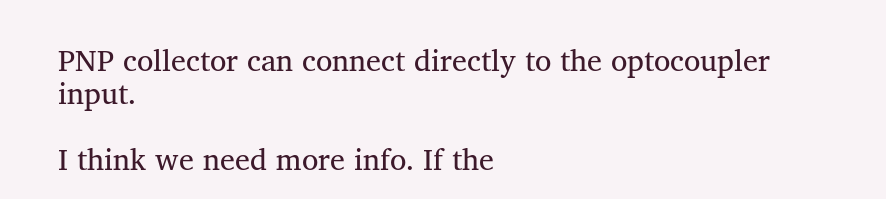PNP collector can connect directly to the optocoupler input.

I think we need more info. If the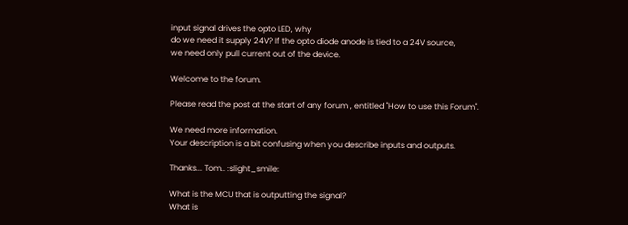input signal drives the opto LED, why
do we need it supply 24V? If the opto diode anode is tied to a 24V source,
we need only pull current out of the device.

Welcome to the forum.

Please read the post at the start of any forum , entitled "How to use this Forum".

We need more information.
Your description is a bit confusing when you describe inputs and outputs.

Thanks... Tom.. :slight_smile:

What is the MCU that is outputting the signal?
What is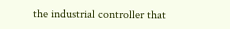the industrial controller that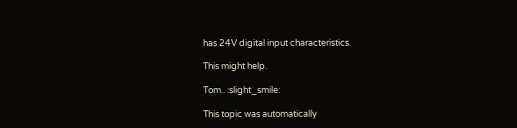has 24V digital input characteristics.

This might help.

Tom.. :slight_smile:

This topic was automatically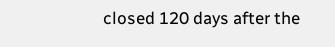closed 120 days after the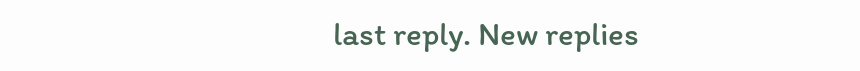last reply. New replies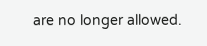are no longer allowed.